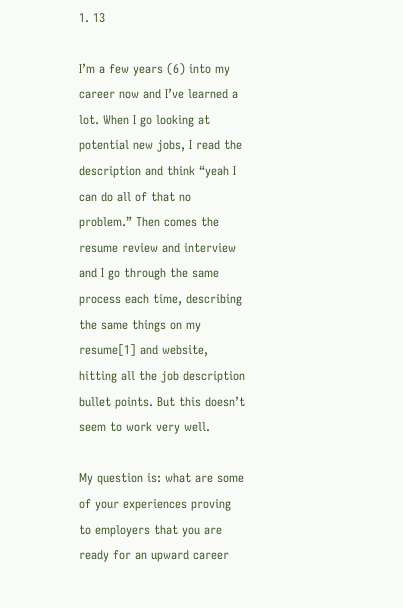1. 13

I’m a few years (6) into my career now and I’ve learned a lot. When I go looking at potential new jobs, I read the description and think “yeah I can do all of that no problem.” Then comes the resume review and interview and I go through the same process each time, describing the same things on my resume[1] and website, hitting all the job description bullet points. But this doesn’t seem to work very well.

My question is: what are some of your experiences proving to employers that you are ready for an upward career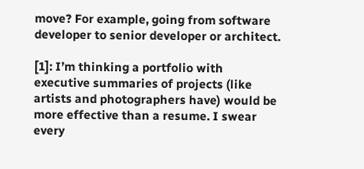move? For example, going from software developer to senior developer or architect.

[1]: I’m thinking a portfolio with executive summaries of projects (like artists and photographers have) would be more effective than a resume. I swear every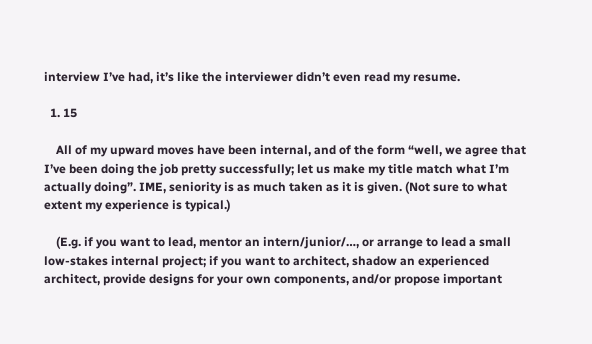interview I’ve had, it’s like the interviewer didn’t even read my resume.

  1. 15

    All of my upward moves have been internal, and of the form “well, we agree that I’ve been doing the job pretty successfully; let us make my title match what I’m actually doing”. IME, seniority is as much taken as it is given. (Not sure to what extent my experience is typical.)

    (E.g. if you want to lead, mentor an intern/junior/…, or arrange to lead a small low-stakes internal project; if you want to architect, shadow an experienced architect, provide designs for your own components, and/or propose important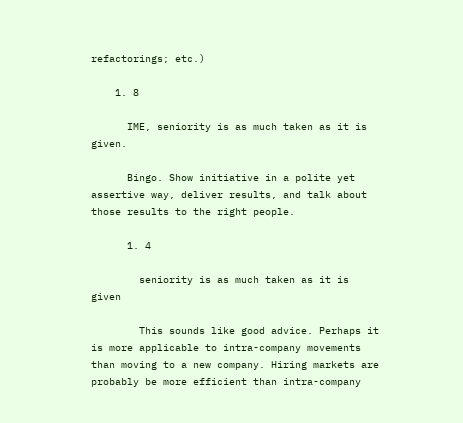refactorings; etc.)

    1. 8

      IME, seniority is as much taken as it is given.

      Bingo. Show initiative in a polite yet assertive way, deliver results, and talk about those results to the right people.

      1. 4

        seniority is as much taken as it is given

        This sounds like good advice. Perhaps it is more applicable to intra-company movements than moving to a new company. Hiring markets are probably be more efficient than intra-company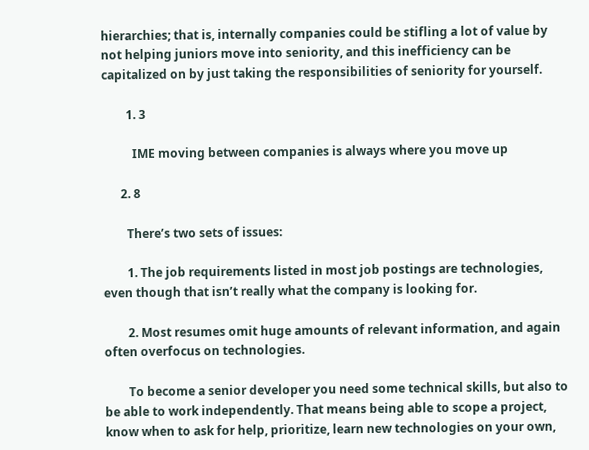hierarchies; that is, internally companies could be stifling a lot of value by not helping juniors move into seniority, and this inefficiency can be capitalized on by just taking the responsibilities of seniority for yourself.

        1. 3

          IME moving between companies is always where you move up

      2. 8

        There’s two sets of issues:

        1. The job requirements listed in most job postings are technologies, even though that isn’t really what the company is looking for.

        2. Most resumes omit huge amounts of relevant information, and again often overfocus on technologies.

        To become a senior developer you need some technical skills, but also to be able to work independently. That means being able to scope a project, know when to ask for help, prioritize, learn new technologies on your own,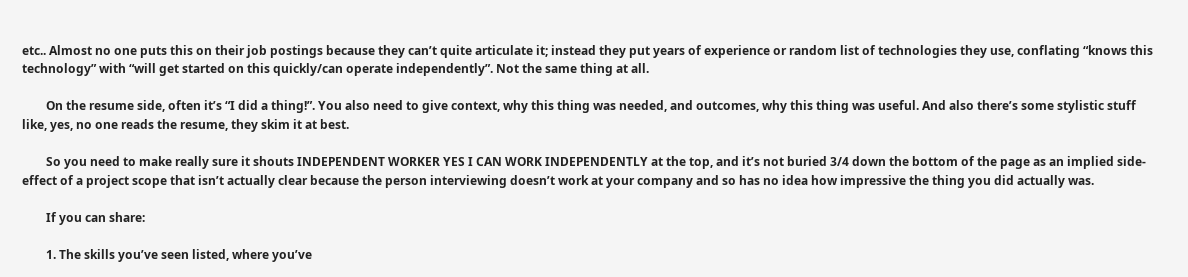etc.. Almost no one puts this on their job postings because they can’t quite articulate it; instead they put years of experience or random list of technologies they use, conflating “knows this technology” with “will get started on this quickly/can operate independently”. Not the same thing at all.

        On the resume side, often it’s “I did a thing!”. You also need to give context, why this thing was needed, and outcomes, why this thing was useful. And also there’s some stylistic stuff like, yes, no one reads the resume, they skim it at best.

        So you need to make really sure it shouts INDEPENDENT WORKER YES I CAN WORK INDEPENDENTLY at the top, and it’s not buried 3/4 down the bottom of the page as an implied side-effect of a project scope that isn’t actually clear because the person interviewing doesn’t work at your company and so has no idea how impressive the thing you did actually was.

        If you can share:

        1. The skills you’ve seen listed, where you’ve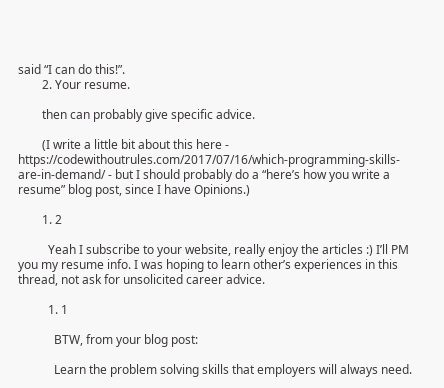said “I can do this!”.
        2. Your resume.

        then can probably give specific advice.

        (I write a little bit about this here - https://codewithoutrules.com/2017/07/16/which-programming-skills-are-in-demand/ - but I should probably do a “here’s how you write a resume” blog post, since I have Opinions.)

        1. 2

          Yeah I subscribe to your website, really enjoy the articles :) I’ll PM you my resume info. I was hoping to learn other’s experiences in this thread, not ask for unsolicited career advice.

          1. 1

            BTW, from your blog post:

            Learn the problem solving skills that employers will always need.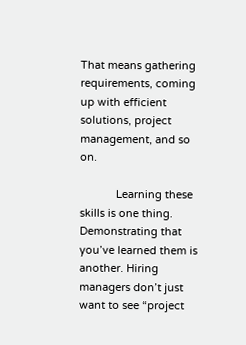That means gathering requirements, coming up with efficient solutions, project management, and so on.

            Learning these skills is one thing. Demonstrating that you’ve learned them is another. Hiring managers don’t just want to see “project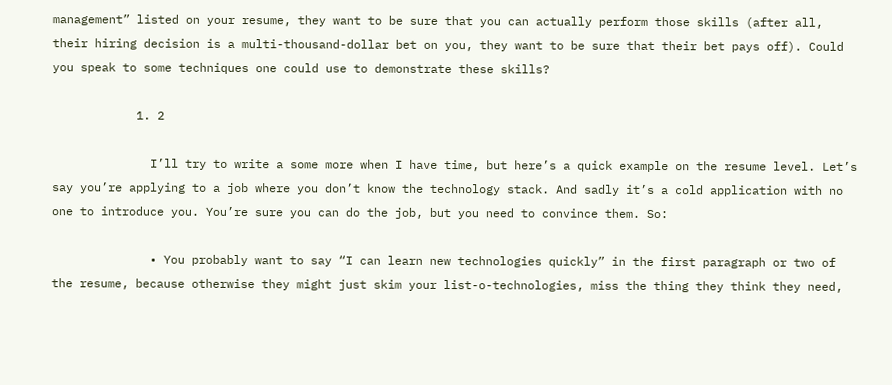management” listed on your resume, they want to be sure that you can actually perform those skills (after all, their hiring decision is a multi-thousand-dollar bet on you, they want to be sure that their bet pays off). Could you speak to some techniques one could use to demonstrate these skills?

            1. 2

              I’ll try to write a some more when I have time, but here’s a quick example on the resume level. Let’s say you’re applying to a job where you don’t know the technology stack. And sadly it’s a cold application with no one to introduce you. You’re sure you can do the job, but you need to convince them. So:

              • You probably want to say “I can learn new technologies quickly” in the first paragraph or two of the resume, because otherwise they might just skim your list-o-technologies, miss the thing they think they need,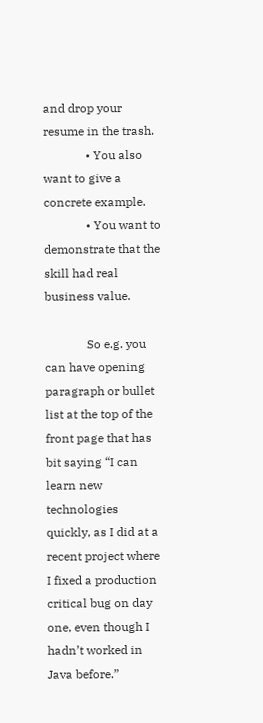and drop your resume in the trash.
              • You also want to give a concrete example.
              • You want to demonstrate that the skill had real business value.

              So e.g. you can have opening paragraph or bullet list at the top of the front page that has bit saying “I can learn new technologies quickly, as I did at a recent project where I fixed a production critical bug on day one, even though I hadn’t worked in Java before.”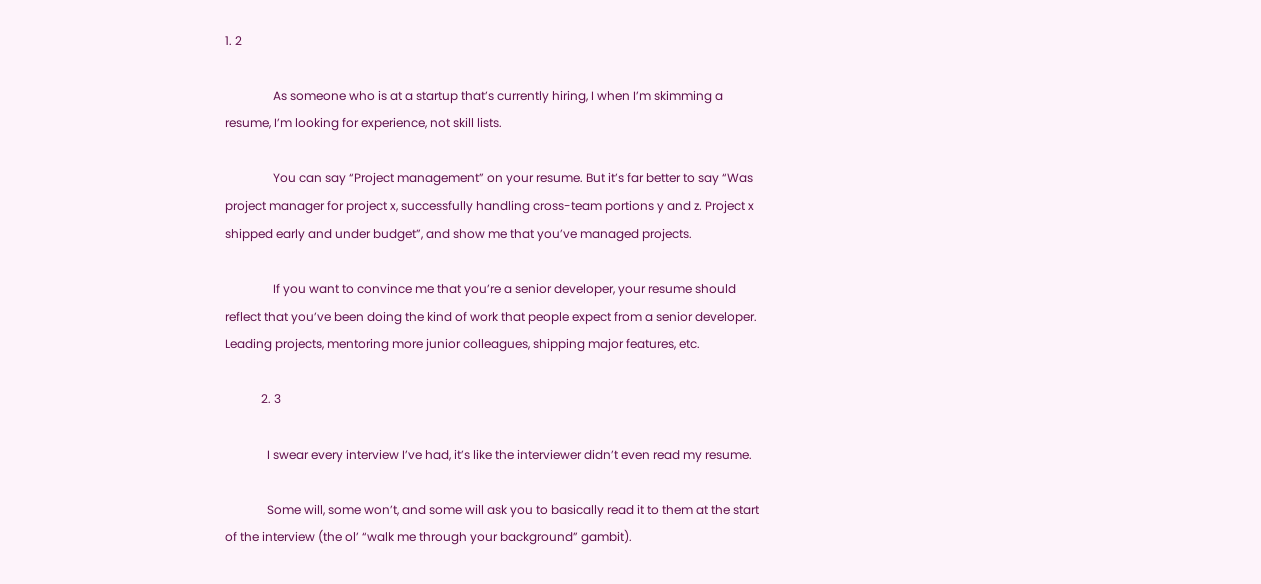1. 2

                As someone who is at a startup that’s currently hiring, I when I’m skimming a resume, I’m looking for experience, not skill lists.

                You can say “Project management” on your resume. But it’s far better to say “Was project manager for project x, successfully handling cross-team portions y and z. Project x shipped early and under budget”, and show me that you’ve managed projects.

                If you want to convince me that you’re a senior developer, your resume should reflect that you’ve been doing the kind of work that people expect from a senior developer. Leading projects, mentoring more junior colleagues, shipping major features, etc.

            2. 3

              I swear every interview I’ve had, it’s like the interviewer didn’t even read my resume.

              Some will, some won’t, and some will ask you to basically read it to them at the start of the interview (the ol’ “walk me through your background” gambit).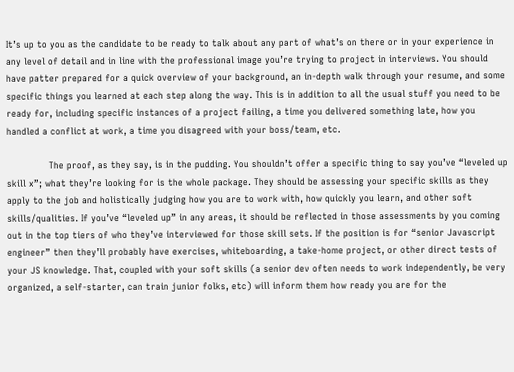It’s up to you as the candidate to be ready to talk about any part of what’s on there or in your experience in any level of detail and in line with the professional image you’re trying to project in interviews. You should have patter prepared for a quick overview of your background, an in-depth walk through your resume, and some specific things you learned at each step along the way. This is in addition to all the usual stuff you need to be ready for, including specific instances of a project failing, a time you delivered something late, how you handled a conflict at work, a time you disagreed with your boss/team, etc.

              The proof, as they say, is in the pudding. You shouldn’t offer a specific thing to say you’ve “leveled up skill x”; what they’re looking for is the whole package. They should be assessing your specific skills as they apply to the job and holistically judging how you are to work with, how quickly you learn, and other soft skills/qualities. If you’ve “leveled up” in any areas, it should be reflected in those assessments by you coming out in the top tiers of who they’ve interviewed for those skill sets. If the position is for “senior Javascript engineer” then they’ll probably have exercises, whiteboarding, a take-home project, or other direct tests of your JS knowledge. That, coupled with your soft skills (a senior dev often needs to work independently, be very organized, a self-starter, can train junior folks, etc) will inform them how ready you are for the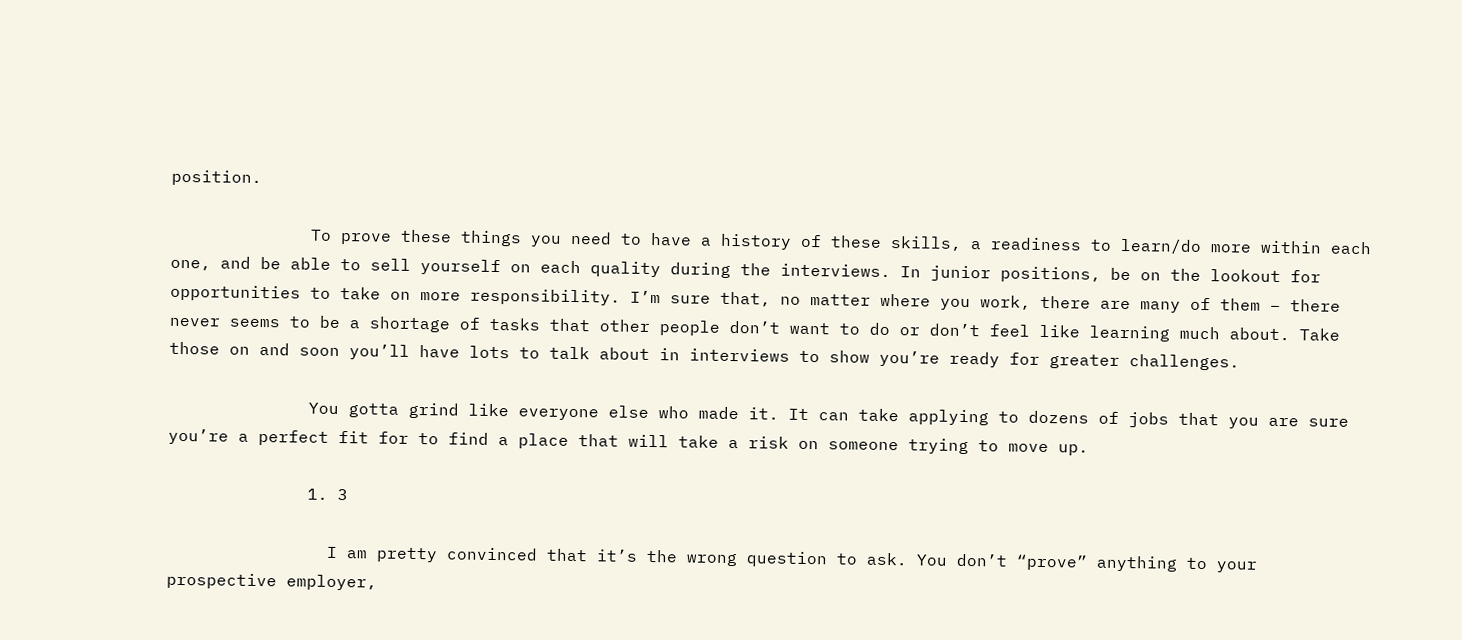position.

              To prove these things you need to have a history of these skills, a readiness to learn/do more within each one, and be able to sell yourself on each quality during the interviews. In junior positions, be on the lookout for opportunities to take on more responsibility. I’m sure that, no matter where you work, there are many of them – there never seems to be a shortage of tasks that other people don’t want to do or don’t feel like learning much about. Take those on and soon you’ll have lots to talk about in interviews to show you’re ready for greater challenges.

              You gotta grind like everyone else who made it. It can take applying to dozens of jobs that you are sure you’re a perfect fit for to find a place that will take a risk on someone trying to move up.

              1. 3

                I am pretty convinced that it’s the wrong question to ask. You don’t “prove” anything to your prospective employer,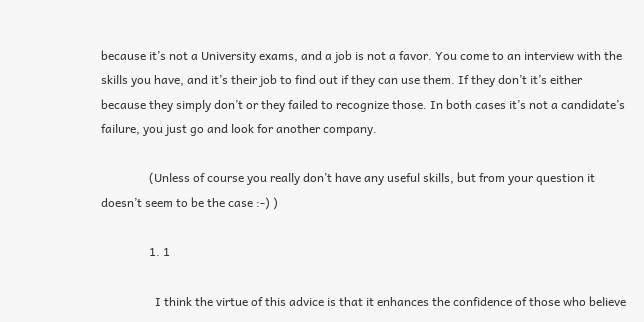because it’s not a University exams, and a job is not a favor. You come to an interview with the skills you have, and it’s their job to find out if they can use them. If they don’t it’s either because they simply don’t or they failed to recognize those. In both cases it’s not a candidate’s failure, you just go and look for another company.

                (Unless of course you really don’t have any useful skills, but from your question it doesn’t seem to be the case :-) )

                1. 1

                  I think the virtue of this advice is that it enhances the confidence of those who believe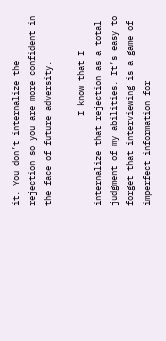it. You don’t internalize the rejection so you are more confident in the face of future adversity.

                  I know that I internalize that rejection as a total judgment of my abilities. It’s easy to forget that interviewing is a game of imperfect information for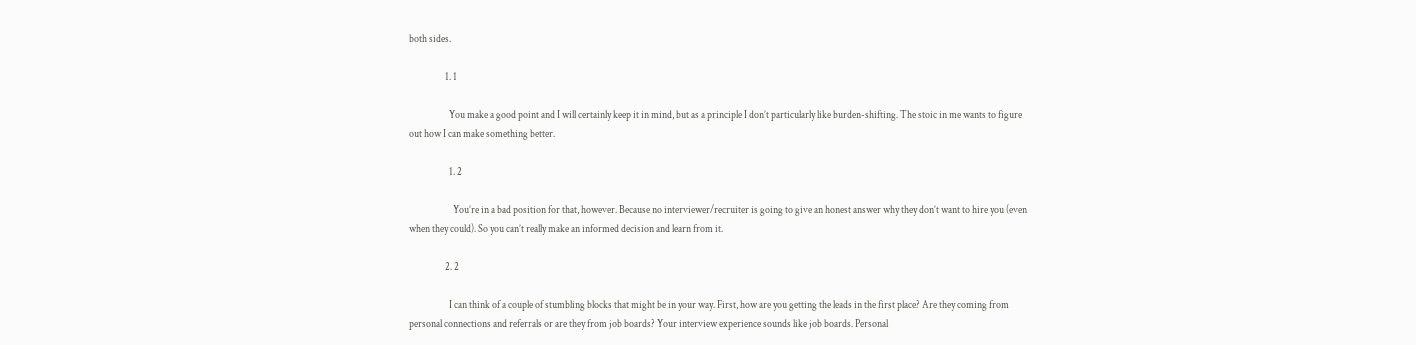both sides.

                  1. 1

                    You make a good point and I will certainly keep it in mind, but as a principle I don’t particularly like burden-shifting. The stoic in me wants to figure out how I can make something better.

                    1. 2

                      You’re in a bad position for that, however. Because no interviewer/recruiter is going to give an honest answer why they don’t want to hire you (even when they could). So you can’t really make an informed decision and learn from it.

                  2. 2

                    I can think of a couple of stumbling blocks that might be in your way. First, how are you getting the leads in the first place? Are they coming from personal connections and referrals or are they from job boards? Your interview experience sounds like job boards. Personal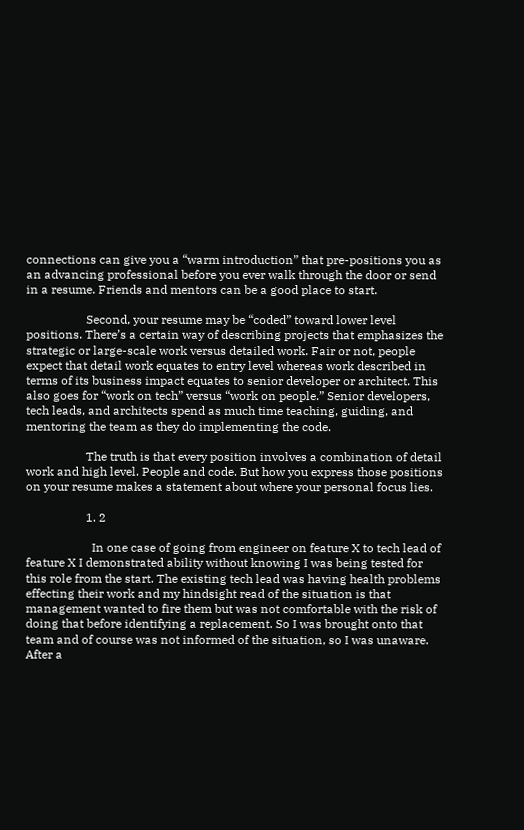connections can give you a “warm introduction” that pre-positions you as an advancing professional before you ever walk through the door or send in a resume. Friends and mentors can be a good place to start.

                    Second, your resume may be “coded” toward lower level positions. There’s a certain way of describing projects that emphasizes the strategic or large-scale work versus detailed work. Fair or not, people expect that detail work equates to entry level whereas work described in terms of its business impact equates to senior developer or architect. This also goes for “work on tech” versus “work on people.” Senior developers, tech leads, and architects spend as much time teaching, guiding, and mentoring the team as they do implementing the code.

                    The truth is that every position involves a combination of detail work and high level. People and code. But how you express those positions on your resume makes a statement about where your personal focus lies.

                    1. 2

                      In one case of going from engineer on feature X to tech lead of feature X I demonstrated ability without knowing I was being tested for this role from the start. The existing tech lead was having health problems effecting their work and my hindsight read of the situation is that management wanted to fire them but was not comfortable with the risk of doing that before identifying a replacement. So I was brought onto that team and of course was not informed of the situation, so I was unaware. After a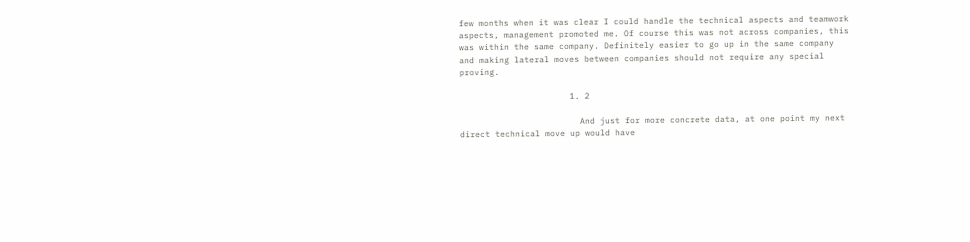few months when it was clear I could handle the technical aspects and teamwork aspects, management promoted me. Of course this was not across companies, this was within the same company. Definitely easier to go up in the same company and making lateral moves between companies should not require any special proving.

                      1. 2

                        And just for more concrete data, at one point my next direct technical move up would have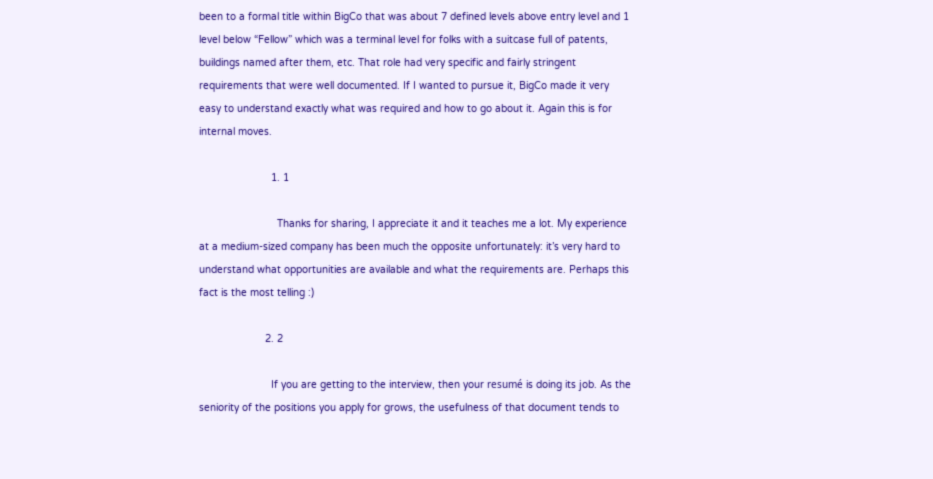been to a formal title within BigCo that was about 7 defined levels above entry level and 1 level below “Fellow” which was a terminal level for folks with a suitcase full of patents, buildings named after them, etc. That role had very specific and fairly stringent requirements that were well documented. If I wanted to pursue it, BigCo made it very easy to understand exactly what was required and how to go about it. Again this is for internal moves.

                        1. 1

                          Thanks for sharing, I appreciate it and it teaches me a lot. My experience at a medium-sized company has been much the opposite unfortunately: it’s very hard to understand what opportunities are available and what the requirements are. Perhaps this fact is the most telling :)

                      2. 2

                        If you are getting to the interview, then your resumé is doing its job. As the seniority of the positions you apply for grows, the usefulness of that document tends to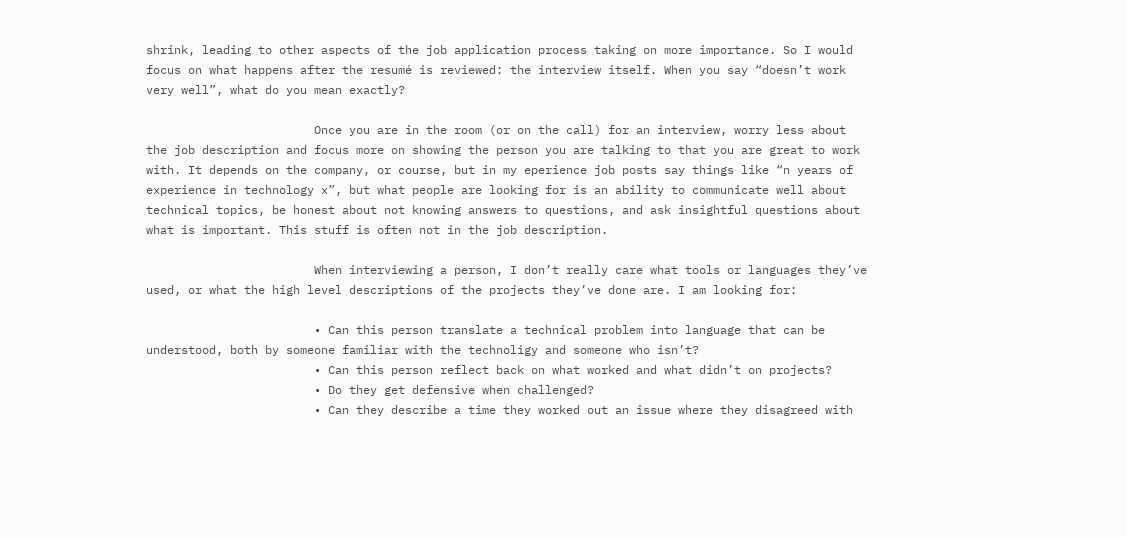shrink, leading to other aspects of the job application process taking on more importance. So I would focus on what happens after the resumé is reviewed: the interview itself. When you say “doesn’t work very well”, what do you mean exactly?

                        Once you are in the room (or on the call) for an interview, worry less about the job description and focus more on showing the person you are talking to that you are great to work with. It depends on the company, or course, but in my eperience job posts say things like “n years of experience in technology x”, but what people are looking for is an ability to communicate well about technical topics, be honest about not knowing answers to questions, and ask insightful questions about what is important. This stuff is often not in the job description.

                        When interviewing a person, I don’t really care what tools or languages they’ve used, or what the high level descriptions of the projects they’ve done are. I am looking for:

                        • Can this person translate a technical problem into language that can be understood, both by someone familiar with the technoligy and someone who isn’t?
                        • Can this person reflect back on what worked and what didn’t on projects?
                        • Do they get defensive when challenged?
                        • Can they describe a time they worked out an issue where they disagreed with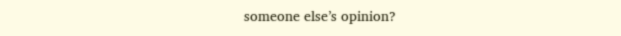someone else’s opinion?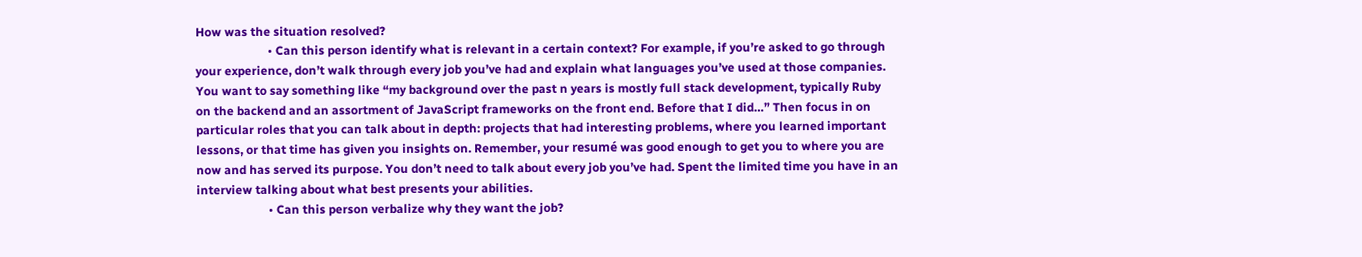How was the situation resolved?
                        • Can this person identify what is relevant in a certain context? For example, if you’re asked to go through your experience, don’t walk through every job you’ve had and explain what languages you’ve used at those companies. You want to say something like “my background over the past n years is mostly full stack development, typically Ruby on the backend and an assortment of JavaScript frameworks on the front end. Before that I did…” Then focus in on particular roles that you can talk about in depth: projects that had interesting problems, where you learned important lessons, or that time has given you insights on. Remember, your resumé was good enough to get you to where you are now and has served its purpose. You don’t need to talk about every job you’ve had. Spent the limited time you have in an interview talking about what best presents your abilities.
                        • Can this person verbalize why they want the job?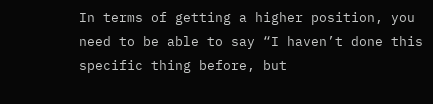In terms of getting a higher position, you need to be able to say “I haven’t done this specific thing before, but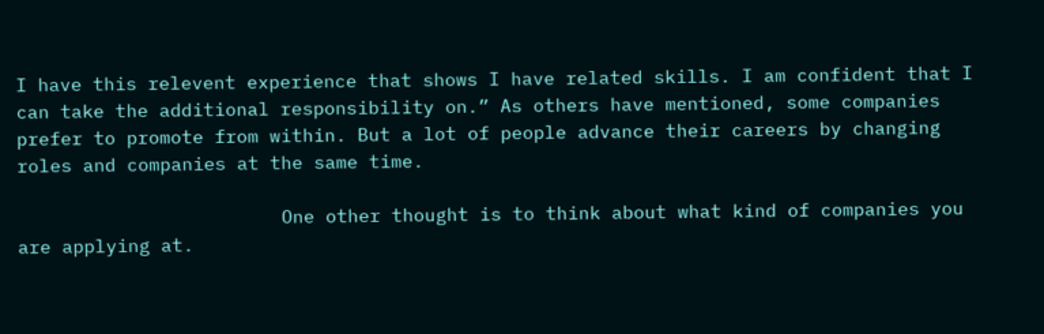I have this relevent experience that shows I have related skills. I am confident that I can take the additional responsibility on.” As others have mentioned, some companies prefer to promote from within. But a lot of people advance their careers by changing roles and companies at the same time.

                        One other thought is to think about what kind of companies you are applying at.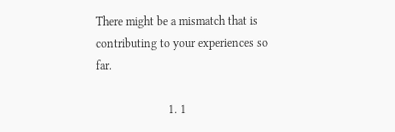There might be a mismatch that is contributing to your experiences so far.

                        1. 1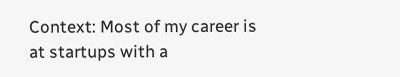Context: Most of my career is at startups with a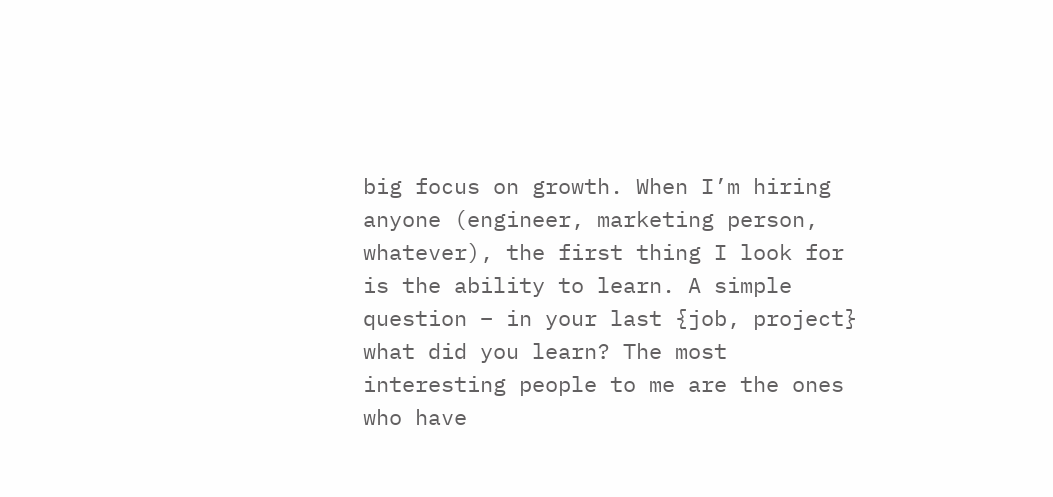big focus on growth. When I’m hiring anyone (engineer, marketing person, whatever), the first thing I look for is the ability to learn. A simple question – in your last {job, project} what did you learn? The most interesting people to me are the ones who have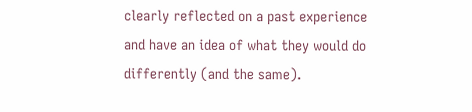clearly reflected on a past experience and have an idea of what they would do differently (and the same).